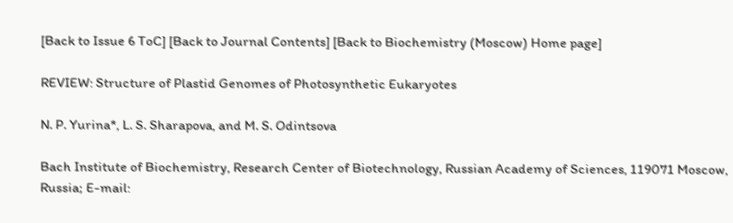[Back to Issue 6 ToC] [Back to Journal Contents] [Back to Biochemistry (Moscow) Home page]

REVIEW: Structure of Plastid Genomes of Photosynthetic Eukaryotes

N. P. Yurina*, L. S. Sharapova, and M. S. Odintsova

Bach Institute of Biochemistry, Research Center of Biotechnology, Russian Academy of Sciences, 119071 Moscow, Russia; E-mail: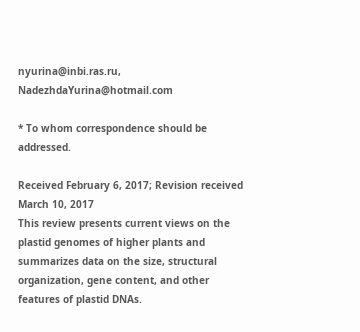nyurina@inbi.ras.ru, NadezhdaYurina@hotmail.com

* To whom correspondence should be addressed.

Received February 6, 2017; Revision received March 10, 2017
This review presents current views on the plastid genomes of higher plants and summarizes data on the size, structural organization, gene content, and other features of plastid DNAs.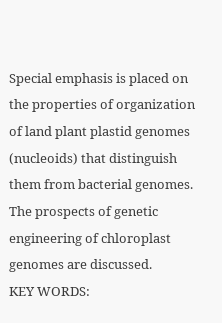Special emphasis is placed on the properties of organization of land plant plastid genomes (nucleoids) that distinguish them from bacterial genomes. The prospects of genetic engineering of chloroplast genomes are discussed.
KEY WORDS: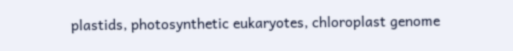plastids, photosynthetic eukaryotes, chloroplast genome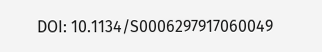DOI: 10.1134/S0006297917060049